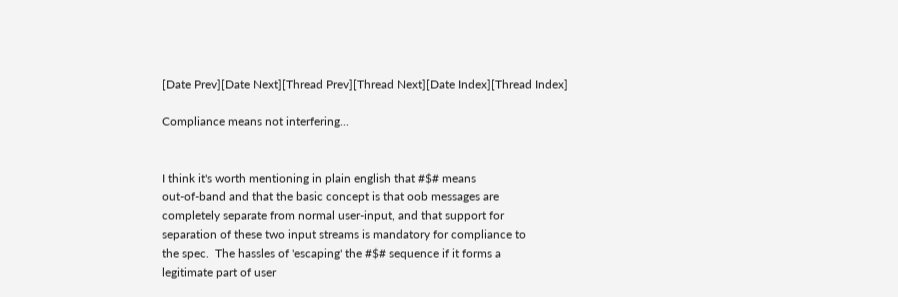[Date Prev][Date Next][Thread Prev][Thread Next][Date Index][Thread Index]

Compliance means not interfering...


I think it's worth mentioning in plain english that #$# means
out-of-band and that the basic concept is that oob messages are
completely separate from normal user-input, and that support for
separation of these two input streams is mandatory for compliance to
the spec.  The hassles of 'escaping' the #$# sequence if it forms a
legitimate part of user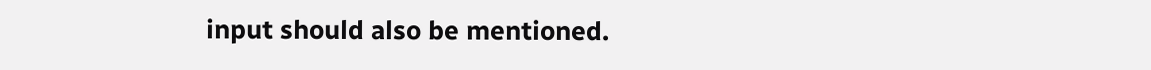input should also be mentioned.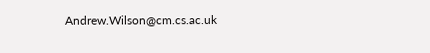Andrew.Wilson@cm.cs.ac.uk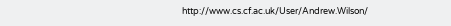http://www.cs.cf.ac.uk/User/Andrew.Wilson/